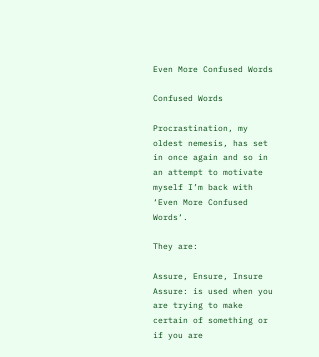Even More Confused Words

Confused Words

Procrastination, my oldest nemesis, has set in once again and so in an attempt to motivate myself I’m back with ‘Even More Confused Words‘.

They are:

Assure, Ensure, Insure
Assure: is used when you are trying to make certain of something or if you are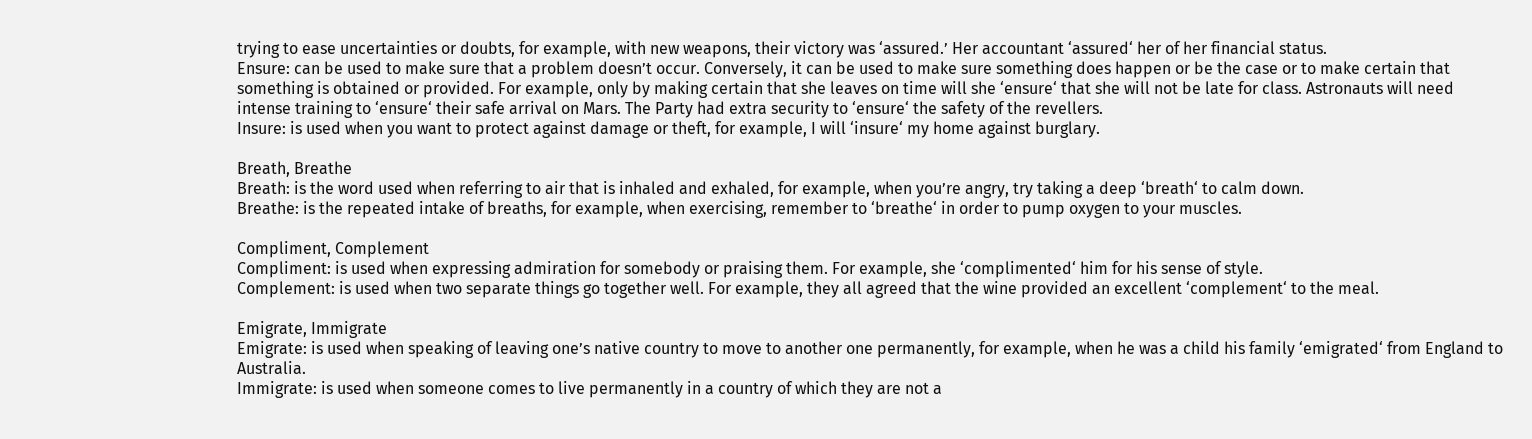trying to ease uncertainties or doubts, for example, with new weapons, their victory was ‘assured.’ Her accountant ‘assured‘ her of her financial status.
Ensure: can be used to make sure that a problem doesn’t occur. Conversely, it can be used to make sure something does happen or be the case or to make certain that something is obtained or provided. For example, only by making certain that she leaves on time will she ‘ensure‘ that she will not be late for class. Astronauts will need intense training to ‘ensure‘ their safe arrival on Mars. The Party had extra security to ‘ensure‘ the safety of the revellers.
Insure: is used when you want to protect against damage or theft, for example, I will ‘insure‘ my home against burglary.

Breath, Breathe
Breath: is the word used when referring to air that is inhaled and exhaled, for example, when you’re angry, try taking a deep ‘breath‘ to calm down.
Breathe: is the repeated intake of breaths, for example, when exercising, remember to ‘breathe‘ in order to pump oxygen to your muscles.

Compliment, Complement
Compliment: is used when expressing admiration for somebody or praising them. For example, she ‘complimented‘ him for his sense of style.
Complement: is used when two separate things go together well. For example, they all agreed that the wine provided an excellent ‘complement‘ to the meal.

Emigrate, Immigrate
Emigrate: is used when speaking of leaving one’s native country to move to another one permanently, for example, when he was a child his family ‘emigrated‘ from England to Australia.
Immigrate: is used when someone comes to live permanently in a country of which they are not a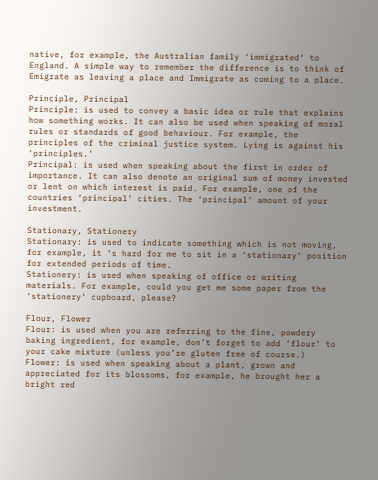native, for example, the Australian family ‘immigrated‘ to England. A simple way to remember the difference is to think of Emigrate as leaving a place and Immigrate as coming to a place.

Principle, Principal
Principle: is used to convey a basic idea or rule that explains how something works. It can also be used when speaking of moral rules or standards of good behaviour. For example, the principles of the criminal justice system. Lying is against his ‘principles.’
Principal: is used when speaking about the first in order of importance. It can also denote an original sum of money invested or lent on which interest is paid. For example, one of the countries ‘principal‘ cities. The ‘principal‘ amount of your investment.

Stationary, Stationery
Stationary: is used to indicate something which is not moving, for example, it ‘s hard for me to sit in a ‘stationary‘ position for extended periods of time.
Stationery: is used when speaking of office or writing materials. For example, could you get me some paper from the ‘stationery‘ cupboard, please?

Flour, Flower
Flour: is used when you are referring to the fine, powdery baking ingredient, for example, don’t forget to add ‘flour‘ to your cake mixture (unless you’re gluten free of course.)
Flower: is used when speaking about a plant, grown and appreciated for its blossoms, for example, he brought her a bright red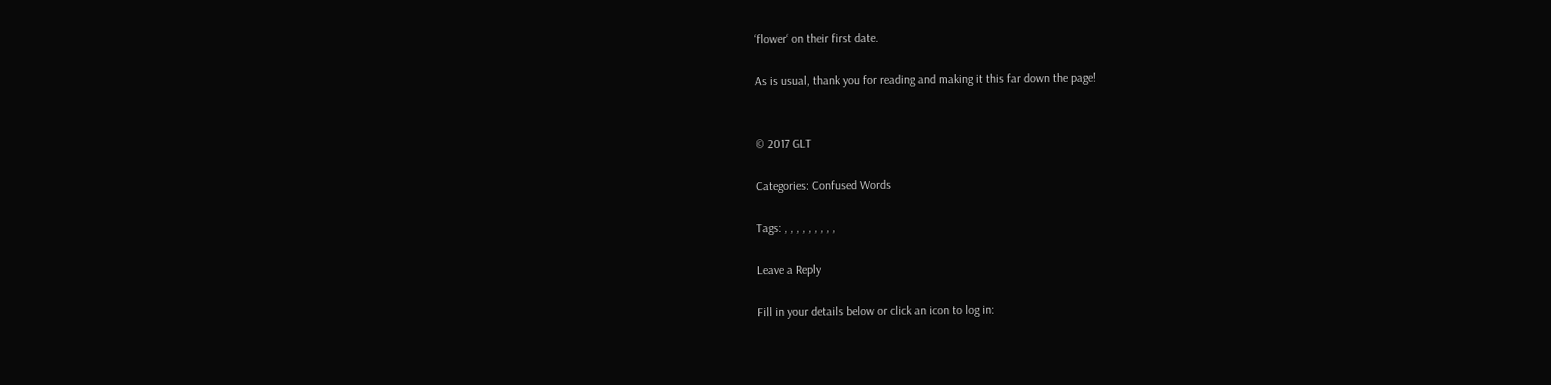‘flower‘ on their first date.

As is usual, thank you for reading and making it this far down the page!


© 2017 GLT

Categories: Confused Words

Tags: , , , , , , , , ,

Leave a Reply

Fill in your details below or click an icon to log in: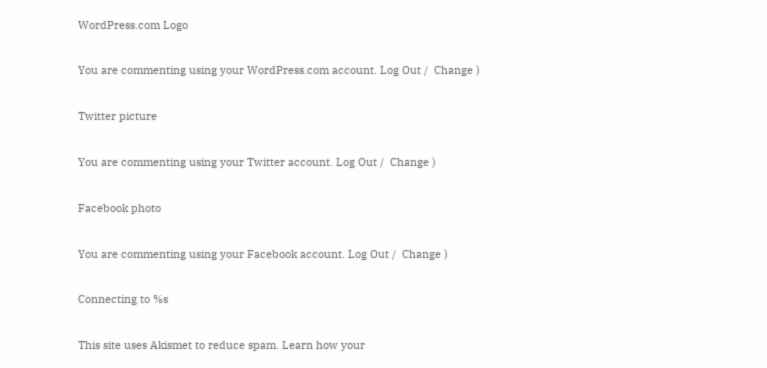WordPress.com Logo

You are commenting using your WordPress.com account. Log Out /  Change )

Twitter picture

You are commenting using your Twitter account. Log Out /  Change )

Facebook photo

You are commenting using your Facebook account. Log Out /  Change )

Connecting to %s

This site uses Akismet to reduce spam. Learn how your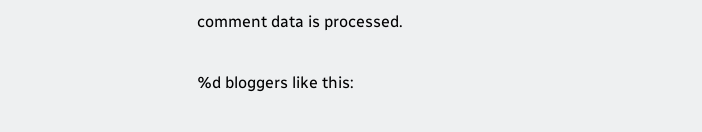comment data is processed.

%d bloggers like this: